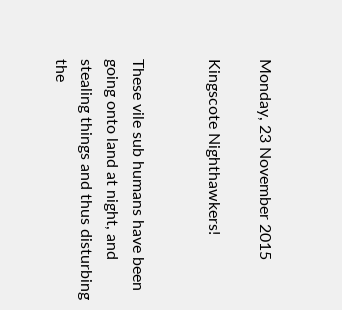Monday, 23 November 2015

Kingscote Nighthawkers!


These vile sub humans have been going onto land at night, and stealing things and thus disturbing the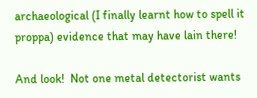archaeological (I finally learnt how to spell it proppa) evidence that may have lain there!

And look!  Not one metal detectorist wants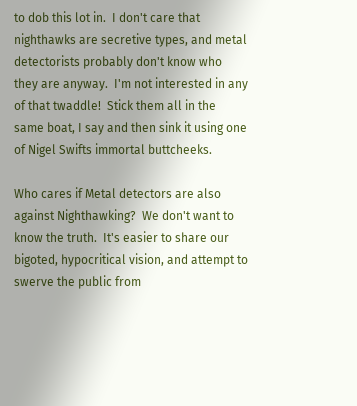to dob this lot in.  I don't care that nighthawks are secretive types, and metal detectorists probably don't know who they are anyway.  I'm not interested in any of that twaddle!  Stick them all in the same boat, I say and then sink it using one of Nigel Swifts immortal buttcheeks.

Who cares if Metal detectors are also against Nighthawking?  We don't want to know the truth.  It's easier to share our bigoted, hypocritical vision, and attempt to swerve the public from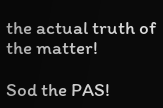the actual truth of the matter!

Sod the PAS!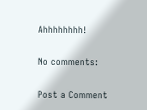Ahhhhhhhh!

No comments:

Post a Comment